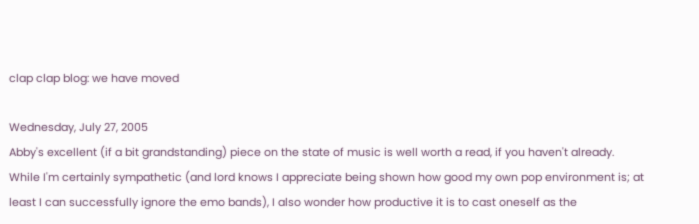clap clap blog: we have moved

Wednesday, July 27, 2005
Abby's excellent (if a bit grandstanding) piece on the state of music is well worth a read, if you haven't already. While I'm certainly sympathetic (and lord knows I appreciate being shown how good my own pop environment is; at least I can successfully ignore the emo bands), I also wonder how productive it is to cast oneself as the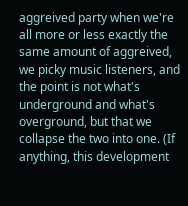aggreived party when we're all more or less exactly the same amount of aggreived, we picky music listeners, and the point is not what's underground and what's overground, but that we collapse the two into one. (If anything, this development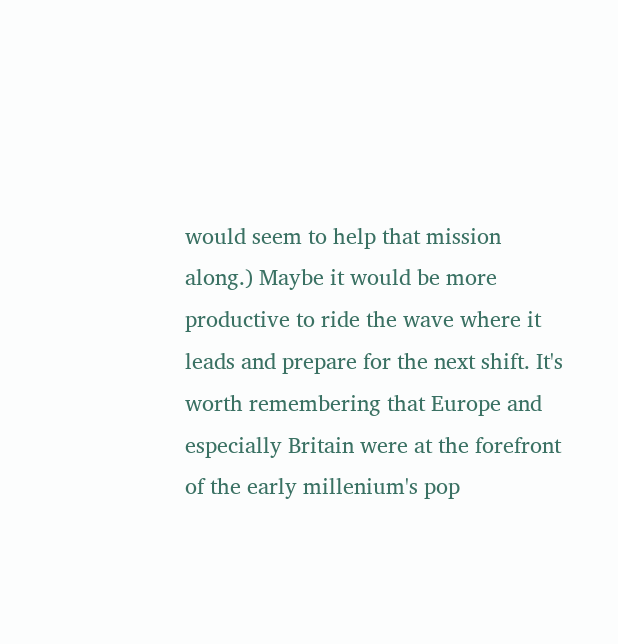would seem to help that mission along.) Maybe it would be more productive to ride the wave where it leads and prepare for the next shift. It's worth remembering that Europe and especially Britain were at the forefront of the early millenium's pop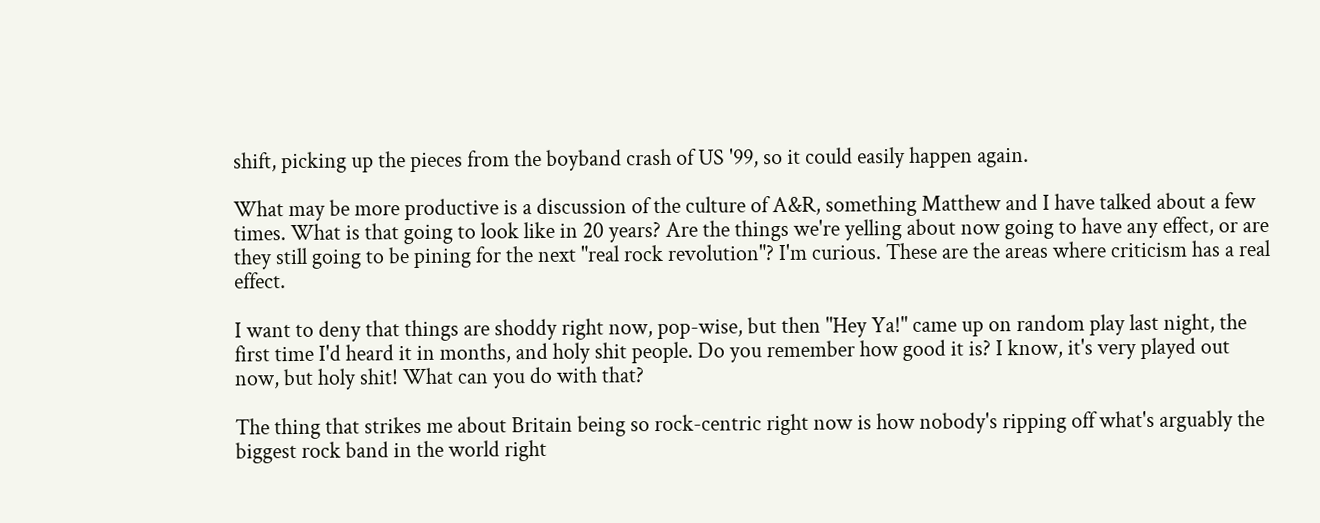shift, picking up the pieces from the boyband crash of US '99, so it could easily happen again.

What may be more productive is a discussion of the culture of A&R, something Matthew and I have talked about a few times. What is that going to look like in 20 years? Are the things we're yelling about now going to have any effect, or are they still going to be pining for the next "real rock revolution"? I'm curious. These are the areas where criticism has a real effect.

I want to deny that things are shoddy right now, pop-wise, but then "Hey Ya!" came up on random play last night, the first time I'd heard it in months, and holy shit people. Do you remember how good it is? I know, it's very played out now, but holy shit! What can you do with that?

The thing that strikes me about Britain being so rock-centric right now is how nobody's ripping off what's arguably the biggest rock band in the world right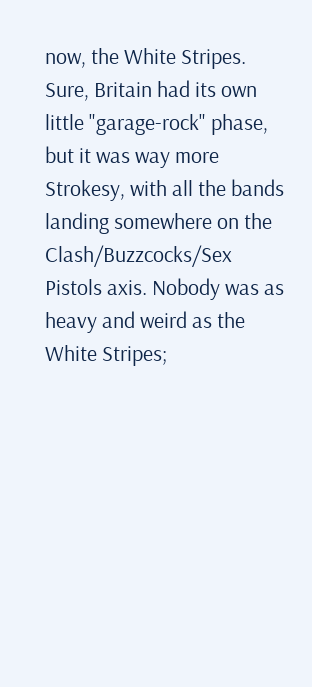now, the White Stripes. Sure, Britain had its own little "garage-rock" phase, but it was way more Strokesy, with all the bands landing somewhere on the Clash/Buzzcocks/Sex Pistols axis. Nobody was as heavy and weird as the White Stripes;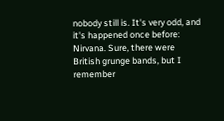nobody still is. It's very odd, and it's happened once before: Nirvana. Sure, there were British grunge bands, but I remember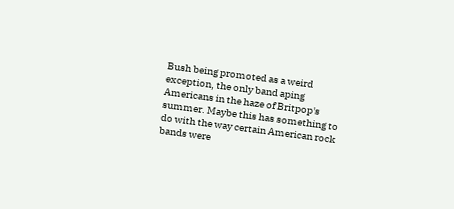Bush being promoted as a weird exception, the only band aping Americans in the haze of Britpop's summer. Maybe this has something to do with the way certain American rock bands were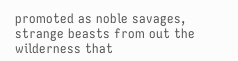promoted as noble savages, strange beasts from out the wilderness that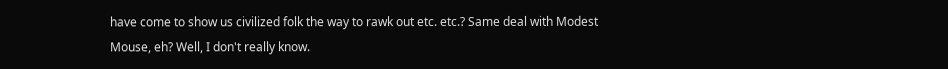have come to show us civilized folk the way to rawk out etc. etc.? Same deal with Modest Mouse, eh? Well, I don't really know.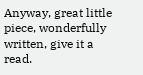Anyway, great little piece, wonderfully written, give it a read.